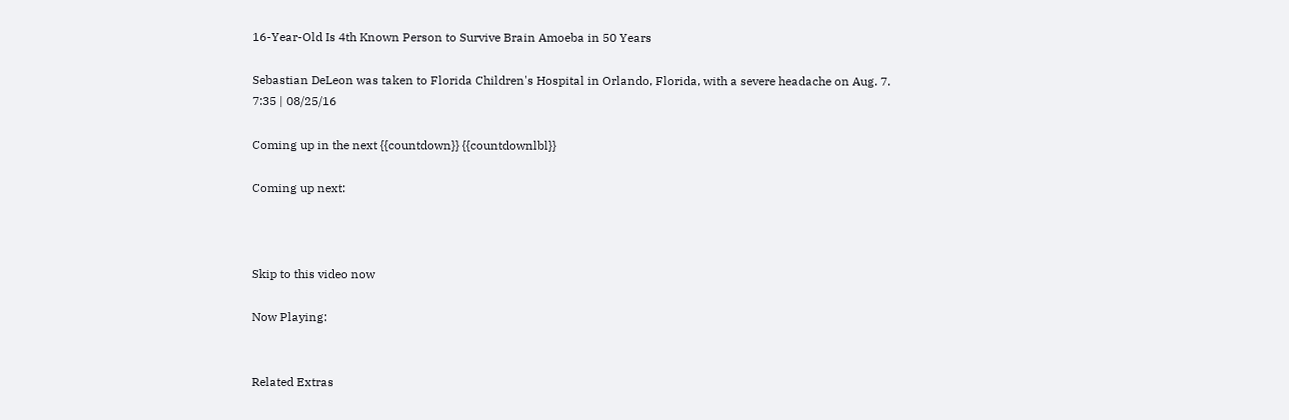16-Year-Old Is 4th Known Person to Survive Brain Amoeba in 50 Years

Sebastian DeLeon was taken to Florida Children's Hospital in Orlando, Florida, with a severe headache on Aug. 7.
7:35 | 08/25/16

Coming up in the next {{countdown}} {{countdownlbl}}

Coming up next:



Skip to this video now

Now Playing:


Related Extras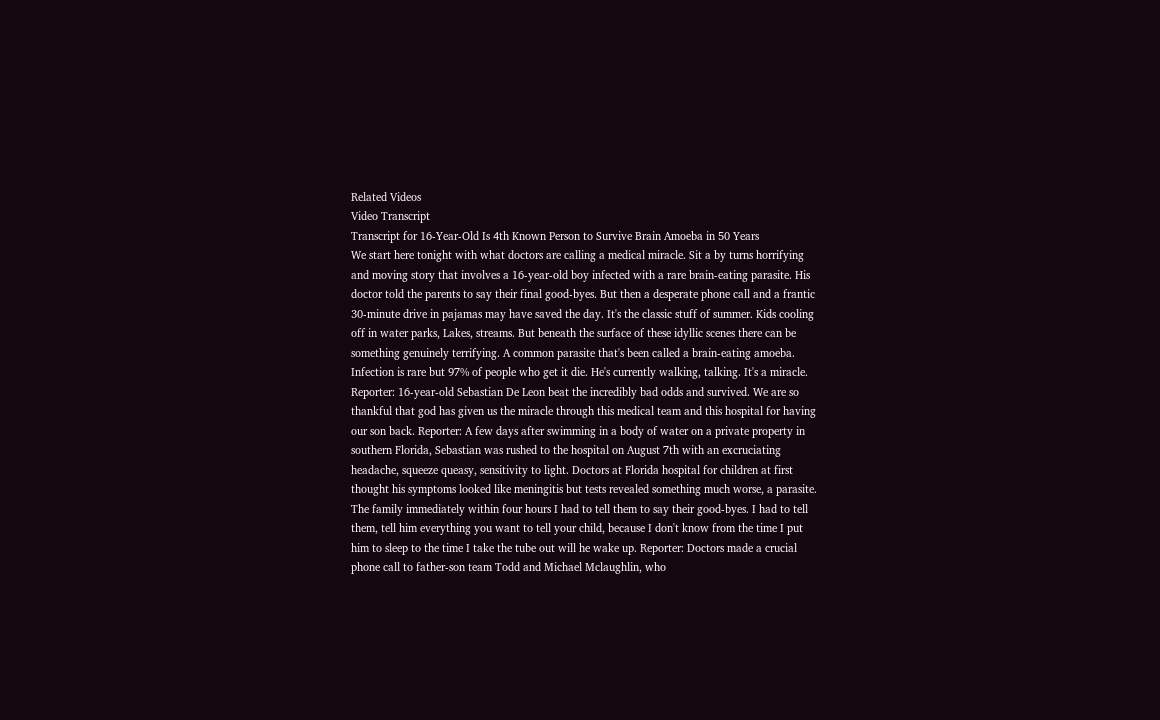Related Videos
Video Transcript
Transcript for 16-Year-Old Is 4th Known Person to Survive Brain Amoeba in 50 Years
We start here tonight with what doctors are calling a medical miracle. Sit a by turns horrifying and moving story that involves a 16-year-old boy infected with a rare brain-eating parasite. His doctor told the parents to say their final good-byes. But then a desperate phone call and a frantic 30-minute drive in pajamas may have saved the day. It's the classic stuff of summer. Kids cooling off in water parks, Lakes, streams. But beneath the surface of these idyllic scenes there can be something genuinely terrifying. A common parasite that's been called a brain-eating amoeba. Infection is rare but 97% of people who get it die. He's currently walking, talking. It's a miracle. Reporter: 16-year-old Sebastian De Leon beat the incredibly bad odds and survived. We are so thankful that god has given us the miracle through this medical team and this hospital for having our son back. Reporter: A few days after swimming in a body of water on a private property in southern Florida, Sebastian was rushed to the hospital on August 7th with an excruciating headache, squeeze queasy, sensitivity to light. Doctors at Florida hospital for children at first thought his symptoms looked like meningitis but tests revealed something much worse, a parasite. The family immediately within four hours I had to tell them to say their good-byes. I had to tell them, tell him everything you want to tell your child, because I don't know from the time I put him to sleep to the time I take the tube out will he wake up. Reporter: Doctors made a crucial phone call to father-son team Todd and Michael Mclaughlin, who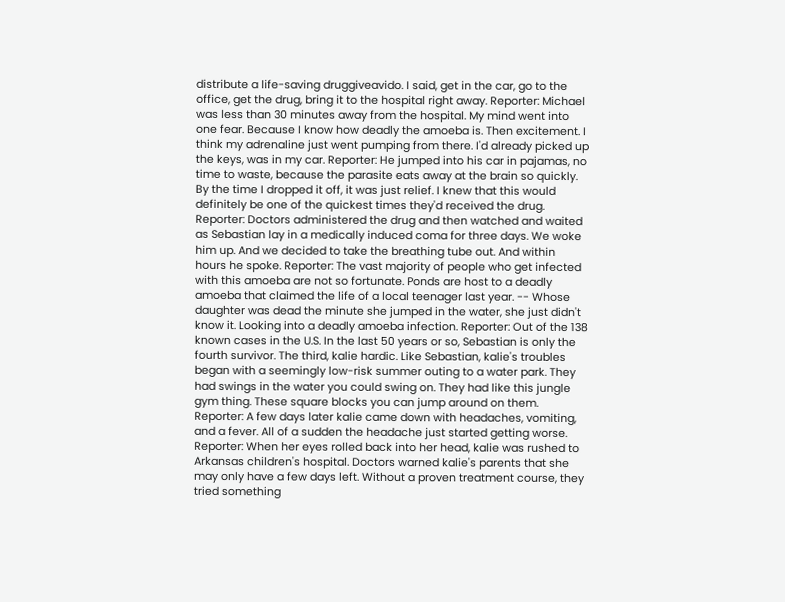distribute a life-saving druggiveavido. I said, get in the car, go to the office, get the drug, bring it to the hospital right away. Reporter: Michael was less than 30 minutes away from the hospital. My mind went into one fear. Because I know how deadly the amoeba is. Then excitement. I think my adrenaline just went pumping from there. I'd already picked up the keys, was in my car. Reporter: He jumped into his car in pajamas, no time to waste, because the parasite eats away at the brain so quickly. By the time I dropped it off, it was just relief. I knew that this would definitely be one of the quickest times they'd received the drug. Reporter: Doctors administered the drug and then watched and waited as Sebastian lay in a medically induced coma for three days. We woke him up. And we decided to take the breathing tube out. And within hours he spoke. Reporter: The vast majority of people who get infected with this amoeba are not so fortunate. Ponds are host to a deadly amoeba that claimed the life of a local teenager last year. -- Whose daughter was dead the minute she jumped in the water, she just didn't know it. Looking into a deadly amoeba infection. Reporter: Out of the 138 known cases in the U.S. In the last 50 years or so, Sebastian is only the fourth survivor. The third, kalie hardic. Like Sebastian, kalie's troubles began with a seemingly low-risk summer outing to a water park. They had swings in the water you could swing on. They had like this jungle gym thing. These square blocks you can jump around on them. Reporter: A few days later kalie came down with headaches, vomiting, and a fever. All of a sudden the headache just started getting worse. Reporter: When her eyes rolled back into her head, kalie was rushed to Arkansas children's hospital. Doctors warned kalie's parents that she may only have a few days left. Without a proven treatment course, they tried something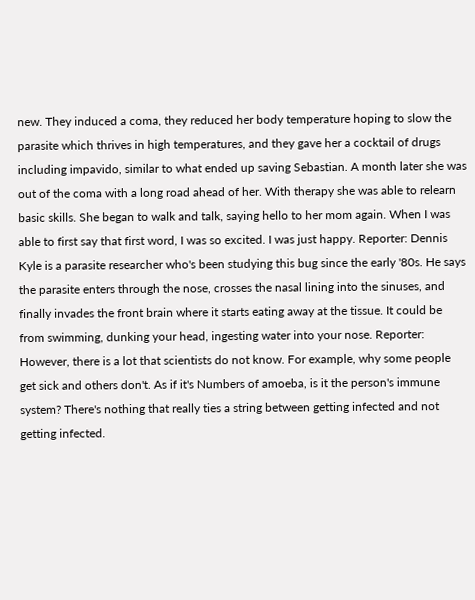new. They induced a coma, they reduced her body temperature hoping to slow the parasite which thrives in high temperatures, and they gave her a cocktail of drugs including impavido, similar to what ended up saving Sebastian. A month later she was out of the coma with a long road ahead of her. With therapy she was able to relearn basic skills. She began to walk and talk, saying hello to her mom again. When I was able to first say that first word, I was so excited. I was just happy. Reporter: Dennis Kyle is a parasite researcher who's been studying this bug since the early '80s. He says the parasite enters through the nose, crosses the nasal lining into the sinuses, and finally invades the front brain where it starts eating away at the tissue. It could be from swimming, dunking your head, ingesting water into your nose. Reporter: However, there is a lot that scientists do not know. For example, why some people get sick and others don't. As if it's Numbers of amoeba, is it the person's immune system? There's nothing that really ties a string between getting infected and not getting infected.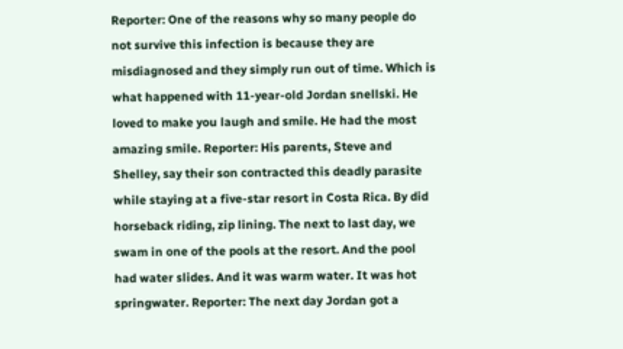Reporter: One of the reasons why so many people do not survive this infection is because they are misdiagnosed and they simply run out of time. Which is what happened with 11-year-old Jordan snellski. He loved to make you laugh and smile. He had the most amazing smile. Reporter: His parents, Steve and Shelley, say their son contracted this deadly parasite while staying at a five-star resort in Costa Rica. By did horseback riding, zip lining. The next to last day, we swam in one of the pools at the resort. And the pool had water slides. And it was warm water. It was hot springwater. Reporter: The next day Jordan got a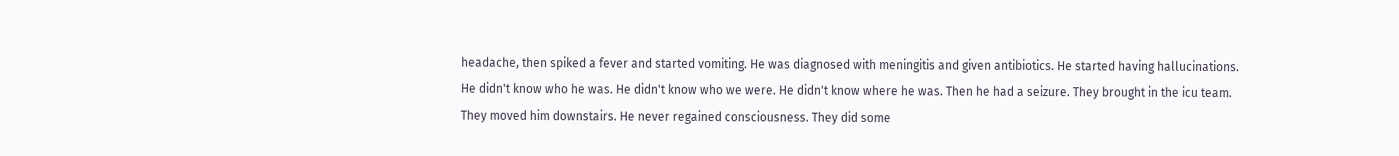headache, then spiked a fever and started vomiting. He was diagnosed with meningitis and given antibiotics. He started having hallucinations. He didn't know who he was. He didn't know who we were. He didn't know where he was. Then he had a seizure. They brought in the icu team. They moved him downstairs. He never regained consciousness. They did some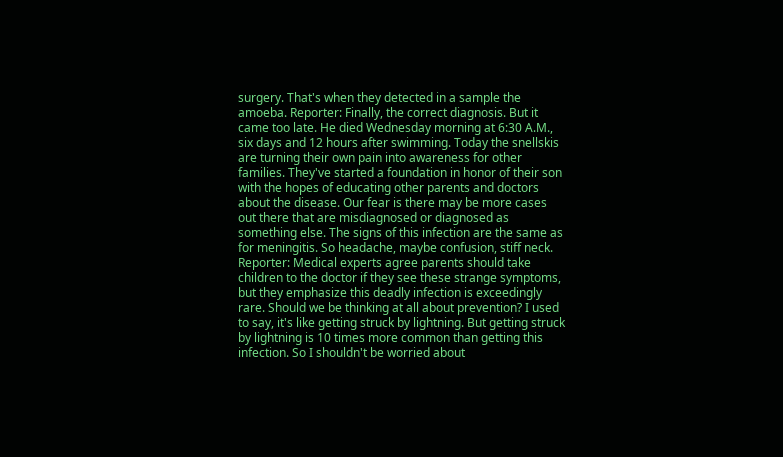surgery. That's when they detected in a sample the amoeba. Reporter: Finally, the correct diagnosis. But it came too late. He died Wednesday morning at 6:30 A.M., six days and 12 hours after swimming. Today the snellskis are turning their own pain into awareness for other families. They've started a foundation in honor of their son with the hopes of educating other parents and doctors about the disease. Our fear is there may be more cases out there that are misdiagnosed or diagnosed as something else. The signs of this infection are the same as for meningitis. So headache, maybe confusion, stiff neck. Reporter: Medical experts agree parents should take children to the doctor if they see these strange symptoms, but they emphasize this deadly infection is exceedingly rare. Should we be thinking at all about prevention? I used to say, it's like getting struck by lightning. But getting struck by lightning is 10 times more common than getting this infection. So I shouldn't be worried about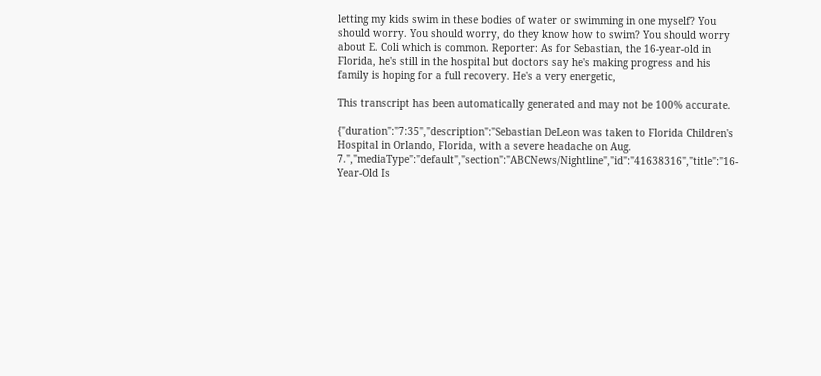letting my kids swim in these bodies of water or swimming in one myself? You should worry. You should worry, do they know how to swim? You should worry about E. Coli which is common. Reporter: As for Sebastian, the 16-year-old in Florida, he's still in the hospital but doctors say he's making progress and his family is hoping for a full recovery. He's a very energetic,

This transcript has been automatically generated and may not be 100% accurate.

{"duration":"7:35","description":"Sebastian DeLeon was taken to Florida Children's Hospital in Orlando, Florida, with a severe headache on Aug. 7.","mediaType":"default","section":"ABCNews/Nightline","id":"41638316","title":"16-Year-Old Is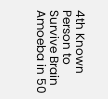4th Known Person to Survive Brain Amoeba in 50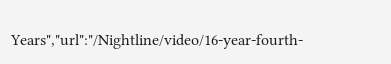Years","url":"/Nightline/video/16-year-fourth-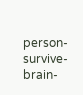person-survive-brain-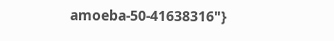amoeba-50-41638316"}